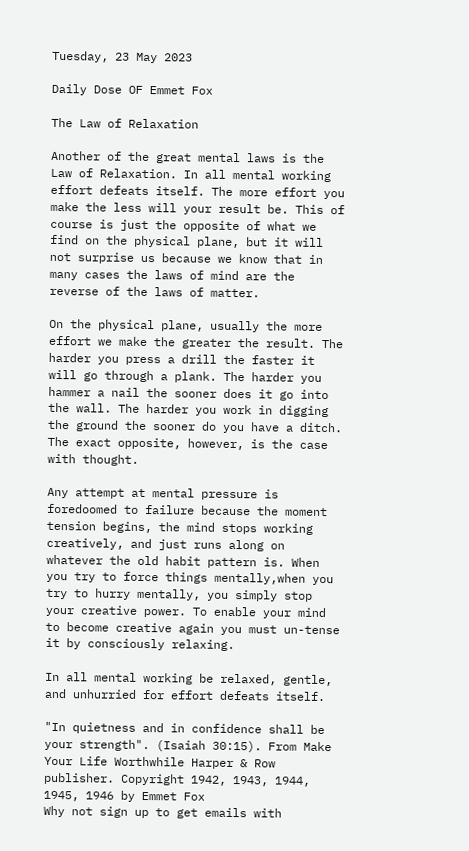Tuesday, 23 May 2023

Daily Dose OF Emmet Fox

The Law of Relaxation

Another of the great mental laws is the Law of Relaxation. In all mental working effort defeats itself. The more effort you make the less will your result be. This of course is just the opposite of what we find on the physical plane, but it will not surprise us because we know that in many cases the laws of mind are the reverse of the laws of matter.

On the physical plane, usually the more effort we make the greater the result. The harder you press a drill the faster it will go through a plank. The harder you hammer a nail the sooner does it go into the wall. The harder you work in digging the ground the sooner do you have a ditch. The exact opposite, however, is the case with thought.

Any attempt at mental pressure is foredoomed to failure because the moment tension begins, the mind stops working creatively, and just runs along on whatever the old habit pattern is. When you try to force things mentally,when you try to hurry mentally, you simply stop your creative power. To enable your mind to become creative again you must un-tense it by consciously relaxing.

In all mental working be relaxed, gentle, and unhurried for effort defeats itself.

"In quietness and in confidence shall be your strength". (Isaiah 30:15). From Make Your Life Worthwhile Harper & Row publisher. Copyright 1942, 1943, 1944, 1945, 1946 by Emmet Fox
Why not sign up to get emails with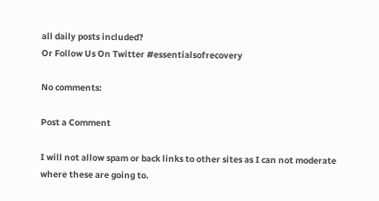all daily posts included?
Or Follow Us On Twitter #essentialsofrecovery

No comments:

Post a Comment

I will not allow spam or back links to other sites as I can not moderate where these are going to.